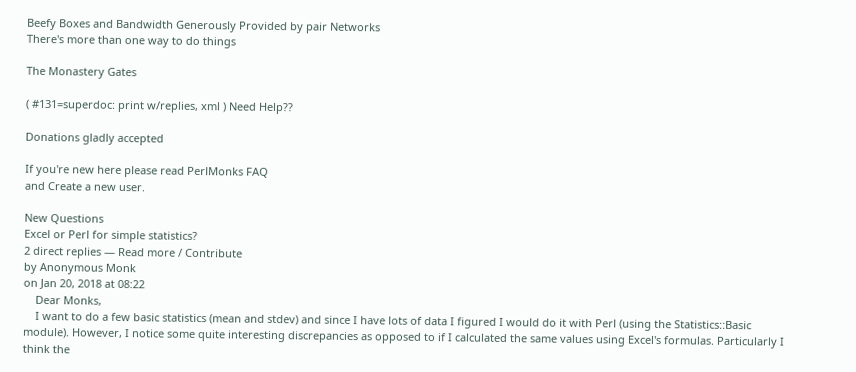Beefy Boxes and Bandwidth Generously Provided by pair Networks
There's more than one way to do things

The Monastery Gates

( #131=superdoc: print w/replies, xml ) Need Help??

Donations gladly accepted

If you're new here please read PerlMonks FAQ
and Create a new user.

New Questions
Excel or Perl for simple statistics?
2 direct replies — Read more / Contribute
by Anonymous Monk
on Jan 20, 2018 at 08:22
    Dear Monks,
    I want to do a few basic statistics (mean and stdev) and since I have lots of data I figured I would do it with Perl (using the Statistics::Basic module). However, I notice some quite interesting discrepancies as opposed to if I calculated the same values using Excel's formulas. Particularly I think the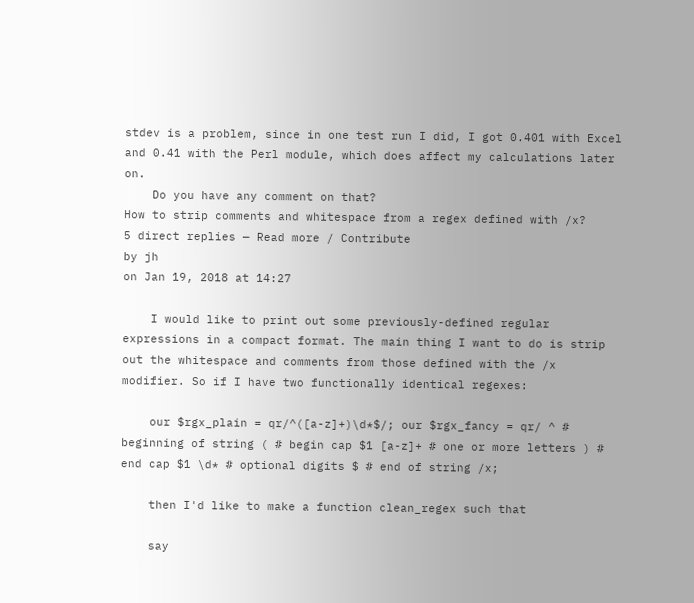stdev is a problem, since in one test run I did, I got 0.401 with Excel and 0.41 with the Perl module, which does affect my calculations later on.
    Do you have any comment on that?
How to strip comments and whitespace from a regex defined with /x?
5 direct replies — Read more / Contribute
by jh
on Jan 19, 2018 at 14:27

    I would like to print out some previously-defined regular expressions in a compact format. The main thing I want to do is strip out the whitespace and comments from those defined with the /x modifier. So if I have two functionally identical regexes:

    our $rgx_plain = qr/^([a-z]+)\d*$/; our $rgx_fancy = qr/ ^ # beginning of string ( # begin cap $1 [a-z]+ # one or more letters ) # end cap $1 \d* # optional digits $ # end of string /x;

    then I'd like to make a function clean_regex such that

    say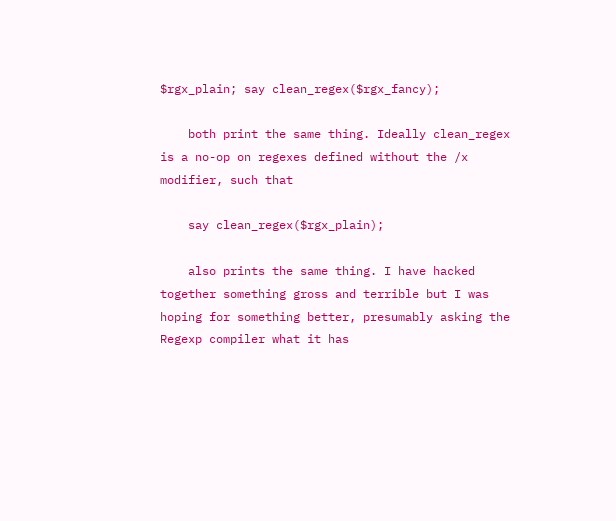$rgx_plain; say clean_regex($rgx_fancy);

    both print the same thing. Ideally clean_regex is a no-op on regexes defined without the /x modifier, such that

    say clean_regex($rgx_plain);

    also prints the same thing. I have hacked together something gross and terrible but I was hoping for something better, presumably asking the Regexp compiler what it has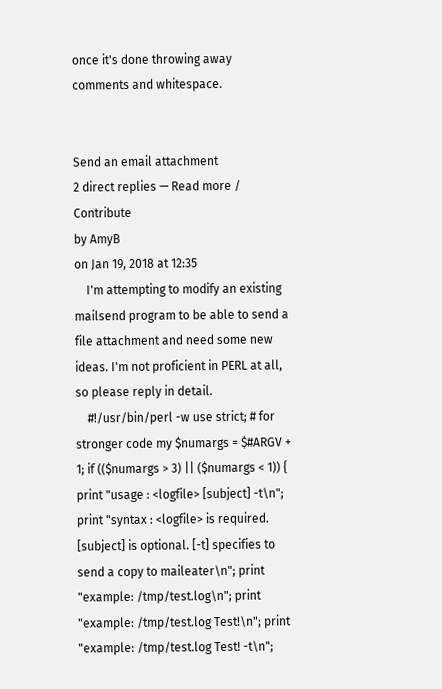once it's done throwing away comments and whitespace.


Send an email attachment
2 direct replies — Read more / Contribute
by AmyB
on Jan 19, 2018 at 12:35
    I'm attempting to modify an existing mailsend program to be able to send a file attachment and need some new ideas. I'm not proficient in PERL at all, so please reply in detail.
    #!/usr/bin/perl -w use strict; # for stronger code my $numargs = $#ARGV + 1; if (($numargs > 3) || ($numargs < 1)) { print "usage : <logfile> [subject] -t\n"; print "syntax : <logfile> is required. [subject] is optional. [-t] specifies to send a copy to maileater\n"; print "example: /tmp/test.log\n"; print "example: /tmp/test.log Test!\n"; print "example: /tmp/test.log Test! -t\n";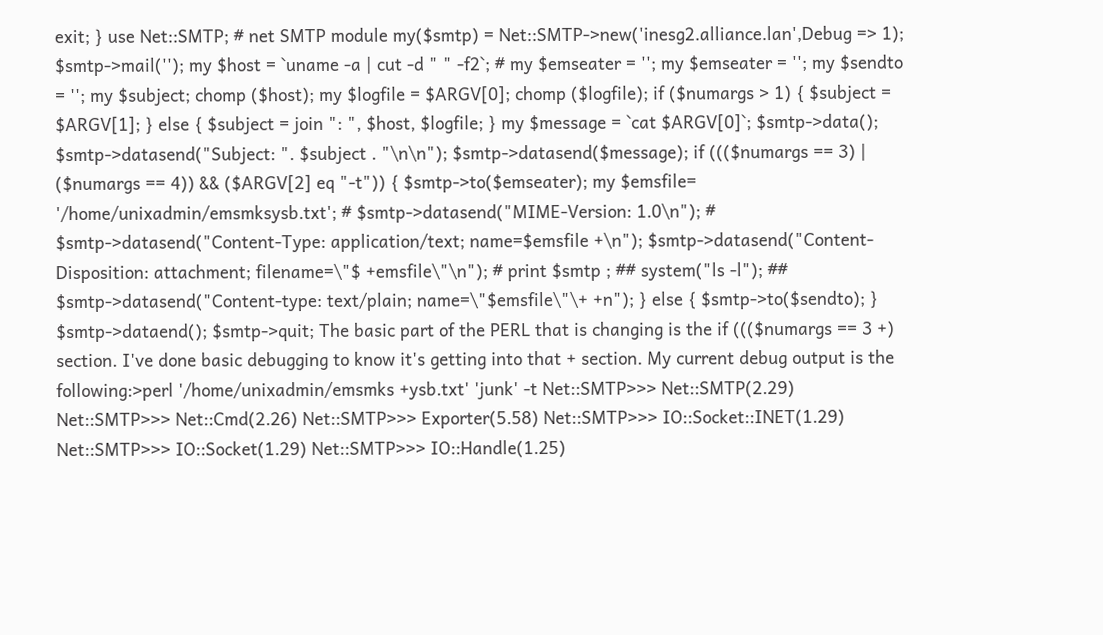exit; } use Net::SMTP; # net SMTP module my($smtp) = Net::SMTP->new('inesg2.alliance.lan',Debug => 1); $smtp->mail(''); my $host = `uname -a | cut -d " " -f2`; # my $emseater = ''; my $emseater = ''; my $sendto = ''; my $subject; chomp ($host); my $logfile = $ARGV[0]; chomp ($logfile); if ($numargs > 1) { $subject = $ARGV[1]; } else { $subject = join ": ", $host, $logfile; } my $message = `cat $ARGV[0]`; $smtp->data(); $smtp->datasend("Subject: ". $subject . "\n\n"); $smtp->datasend($message); if ((($numargs == 3) | ($numargs == 4)) && ($ARGV[2] eq "-t")) { $smtp->to($emseater); my $emsfile= '/home/unixadmin/emsmksysb.txt'; # $smtp->datasend("MIME-Version: 1.0\n"); # $smtp->datasend("Content-Type: application/text; name=$emsfile +\n"); $smtp->datasend("Content-Disposition: attachment; filename=\"$ +emsfile\"\n"); # print $smtp ; ## system("ls -l"); ## $smtp->datasend("Content-type: text/plain; name=\"$emsfile\"\+ +n"); } else { $smtp->to($sendto); } $smtp->dataend(); $smtp->quit; The basic part of the PERL that is changing is the if ((($numargs == 3 +) section. I've done basic debugging to know it's getting into that + section. My current debug output is the following:>perl '/home/unixadmin/emsmks +ysb.txt' 'junk' -t Net::SMTP>>> Net::SMTP(2.29) Net::SMTP>>> Net::Cmd(2.26) Net::SMTP>>> Exporter(5.58) Net::SMTP>>> IO::Socket::INET(1.29) Net::SMTP>>> IO::Socket(1.29) Net::SMTP>>> IO::Handle(1.25)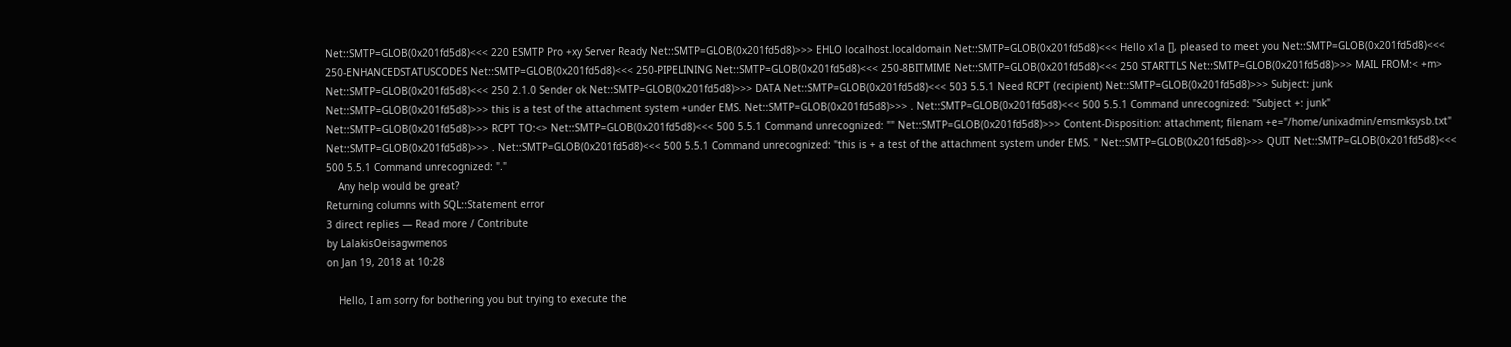Net::SMTP=GLOB(0x201fd5d8)<<< 220 ESMTP Pro +xy Server Ready Net::SMTP=GLOB(0x201fd5d8)>>> EHLO localhost.localdomain Net::SMTP=GLOB(0x201fd5d8)<<< Hello x1a [], pleased to meet you Net::SMTP=GLOB(0x201fd5d8)<<< 250-ENHANCEDSTATUSCODES Net::SMTP=GLOB(0x201fd5d8)<<< 250-PIPELINING Net::SMTP=GLOB(0x201fd5d8)<<< 250-8BITMIME Net::SMTP=GLOB(0x201fd5d8)<<< 250 STARTTLS Net::SMTP=GLOB(0x201fd5d8)>>> MAIL FROM:< +m> Net::SMTP=GLOB(0x201fd5d8)<<< 250 2.1.0 Sender ok Net::SMTP=GLOB(0x201fd5d8)>>> DATA Net::SMTP=GLOB(0x201fd5d8)<<< 503 5.5.1 Need RCPT (recipient) Net::SMTP=GLOB(0x201fd5d8)>>> Subject: junk Net::SMTP=GLOB(0x201fd5d8)>>> this is a test of the attachment system +under EMS. Net::SMTP=GLOB(0x201fd5d8)>>> . Net::SMTP=GLOB(0x201fd5d8)<<< 500 5.5.1 Command unrecognized: "Subject +: junk" Net::SMTP=GLOB(0x201fd5d8)>>> RCPT TO:<> Net::SMTP=GLOB(0x201fd5d8)<<< 500 5.5.1 Command unrecognized: "" Net::SMTP=GLOB(0x201fd5d8)>>> Content-Disposition: attachment; filenam +e="/home/unixadmin/emsmksysb.txt" Net::SMTP=GLOB(0x201fd5d8)>>> . Net::SMTP=GLOB(0x201fd5d8)<<< 500 5.5.1 Command unrecognized: "this is + a test of the attachment system under EMS. " Net::SMTP=GLOB(0x201fd5d8)>>> QUIT Net::SMTP=GLOB(0x201fd5d8)<<< 500 5.5.1 Command unrecognized: "."
    Any help would be great?
Returning columns with SQL::Statement error
3 direct replies — Read more / Contribute
by LalakisOeisagwmenos
on Jan 19, 2018 at 10:28

    Hello, I am sorry for bothering you but trying to execute the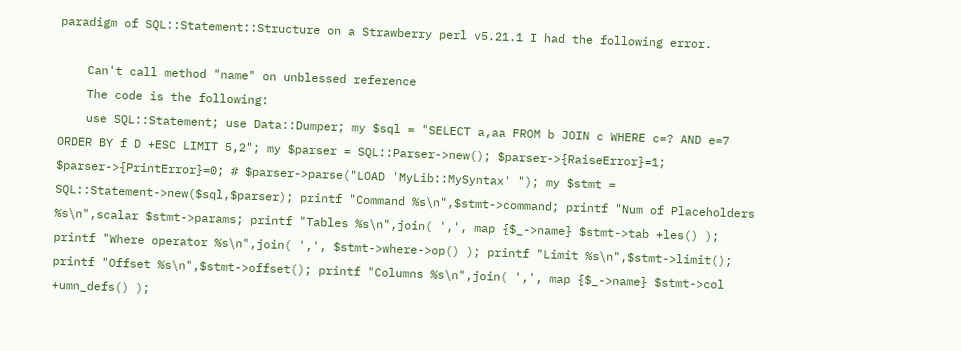paradigm of SQL::Statement::Structure on a Strawberry perl v5.21.1 I had the following error.

    Can't call method "name" on unblessed reference
    The code is the following:
    use SQL::Statement; use Data::Dumper; my $sql = "SELECT a,aa FROM b JOIN c WHERE c=? AND e=7 ORDER BY f D +ESC LIMIT 5,2"; my $parser = SQL::Parser->new(); $parser->{RaiseError}=1; $parser->{PrintError}=0; # $parser->parse("LOAD 'MyLib::MySyntax' "); my $stmt = SQL::Statement->new($sql,$parser); printf "Command %s\n",$stmt->command; printf "Num of Placeholders %s\n",scalar $stmt->params; printf "Tables %s\n",join( ',', map {$_->name} $stmt->tab +les() ); printf "Where operator %s\n",join( ',', $stmt->where->op() ); printf "Limit %s\n",$stmt->limit(); printf "Offset %s\n",$stmt->offset(); printf "Columns %s\n",join( ',', map {$_->name} $stmt->col +umn_defs() );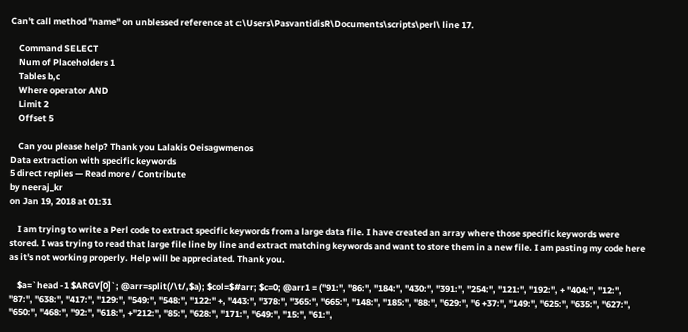Can't call method "name" on unblessed reference at c:\Users\PasvantidisR\Documents\scripts\perl\ line 17.

    Command SELECT
    Num of Placeholders 1
    Tables b,c
    Where operator AND
    Limit 2
    Offset 5

    Can you please help? Thank you Lalakis Oeisagwmenos
Data extraction with specific keywords
5 direct replies — Read more / Contribute
by neeraj_kr
on Jan 19, 2018 at 01:31

    I am trying to write a Perl code to extract specific keywords from a large data file. I have created an array where those specific keywords were stored. I was trying to read that large file line by line and extract matching keywords and want to store them in a new file. I am pasting my code here as it's not working properly. Help will be appreciated. Thank you.

    $a=`head -1 $ARGV[0]`; @arr=split(/\t/,$a); $col=$#arr; $c=0; @arr1 = ("91:", "86:", "184:", "430:", "391:", "254:", "121:", "192:", + "404:", "12:", "87:", "638:", "417:", "129:", "549:", "548:", "122:" +, "443:", "378:", "365:", "665:", "148:", "185:", "88:", "629:", "6 +37:", "149:", "625:", "635:", "627:", "650:", "468:", "92:", "618:", +"212:", "85:", "628:", "171:", "649:", "15:", "61:",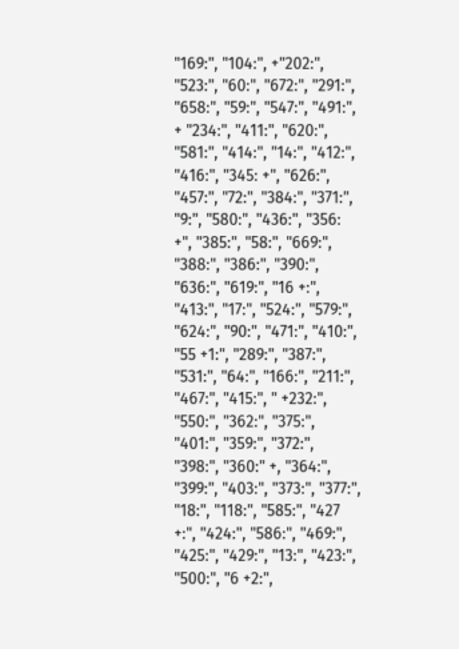"169:", "104:", +"202:", "523:", "60:", "672:", "291:", "658:", "59:", "547:", "491:", + "234:", "411:", "620:", "581:", "414:", "14:", "412:", "416:", "345: +", "626:", "457:", "72:", "384:", "371:", "9:", "580:", "436:", "356: +", "385:", "58:", "669:", "388:", "386:", "390:", "636:", "619:", "16 +:", "413:", "17:", "524:", "579:", "624:", "90:", "471:", "410:", "55 +1:", "289:", "387:", "531:", "64:", "166:", "211:", "467:", "415:", " +232:", "550:", "362:", "375:", "401:", "359:", "372:", "398:", "360:" +, "364:", "399:", "403:", "373:", "377:", "18:", "118:", "585:", "427 +:", "424:", "586:", "469:", "425:", "429:", "13:", "423:", "500:", "6 +2:",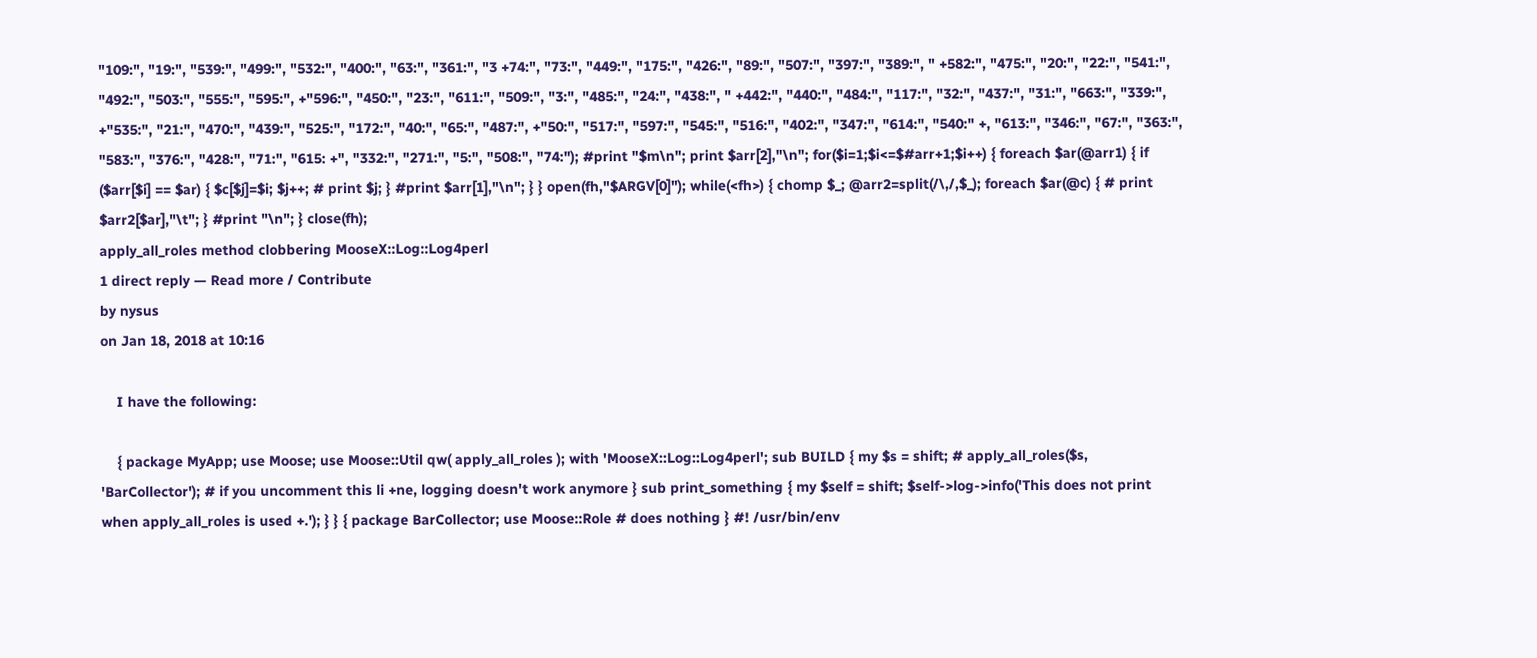"109:", "19:", "539:", "499:", "532:", "400:", "63:", "361:", "3 +74:", "73:", "449:", "175:", "426:", "89:", "507:", "397:", "389:", " +582:", "475:", "20:", "22:", "541:", "492:", "503:", "555:", "595:", +"596:", "450:", "23:", "611:", "509:", "3:", "485:", "24:", "438:", " +442:", "440:", "484:", "117:", "32:", "437:", "31:", "663:", "339:", +"535:", "21:", "470:", "439:", "525:", "172:", "40:", "65:", "487:", +"50:", "517:", "597:", "545:", "516:", "402:", "347:", "614:", "540:" +, "613:", "346:", "67:", "363:", "583:", "376:", "428:", "71:", "615: +", "332:", "271:", "5:", "508:", "74:"); #print "$m\n"; print $arr[2],"\n"; for($i=1;$i<=$#arr+1;$i++) { foreach $ar(@arr1) { if ($arr[$i] == $ar) { $c[$j]=$i; $j++; # print $j; } #print $arr[1],"\n"; } } open(fh,"$ARGV[0]"); while(<fh>) { chomp $_; @arr2=split(/\,/,$_); foreach $ar(@c) { # print $arr2[$ar],"\t"; } #print "\n"; } close(fh);
apply_all_roles method clobbering MooseX::Log::Log4perl
1 direct reply — Read more / Contribute
by nysus
on Jan 18, 2018 at 10:16

    I have the following:

    { package MyApp; use Moose; use Moose::Util qw( apply_all_roles ); with 'MooseX::Log::Log4perl'; sub BUILD { my $s = shift; # apply_all_roles($s, 'BarCollector'); # if you uncomment this li +ne, logging doesn't work anymore } sub print_something { my $self = shift; $self->log->info('This does not print when apply_all_roles is used +.'); } } { package BarCollector; use Moose::Role # does nothing } #! /usr/bin/env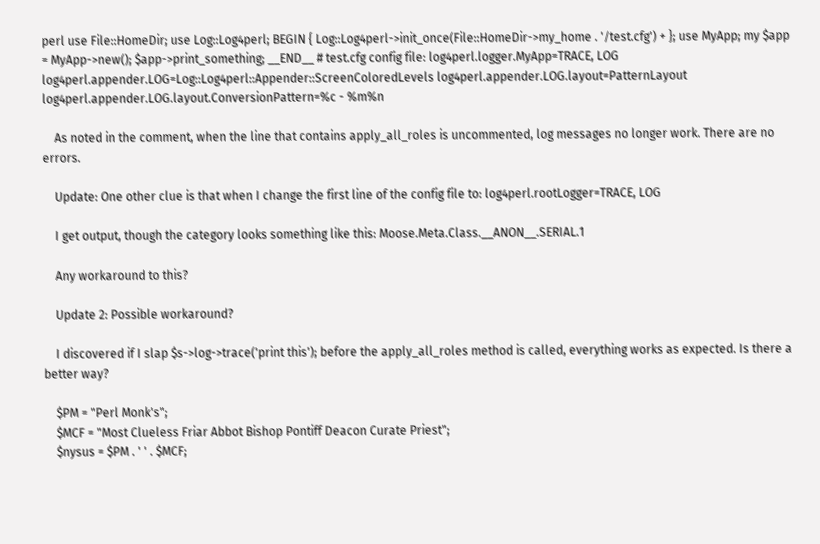perl use File::HomeDir; use Log::Log4perl; BEGIN { Log::Log4perl->init_once(File::HomeDir->my_home . '/test.cfg') + }; use MyApp; my $app = MyApp->new(); $app->print_something; __END__ # test.cfg config file: log4perl.logger.MyApp=TRACE, LOG log4perl.appender.LOG=Log::Log4perl::Appender::ScreenColoredLevels log4perl.appender.LOG.layout=PatternLayout log4perl.appender.LOG.layout.ConversionPattern=%c - %m%n

    As noted in the comment, when the line that contains apply_all_roles is uncommented, log messages no longer work. There are no errors.

    Update: One other clue is that when I change the first line of the config file to: log4perl.rootLogger=TRACE, LOG

    I get output, though the category looks something like this: Moose.Meta.Class.__ANON__.SERIAL.1

    Any workaround to this?

    Update 2: Possible workaround?

    I discovered if I slap $s->log->trace('print this'); before the apply_all_roles method is called, everything works as expected. Is there a better way?

    $PM = "Perl Monk's";
    $MCF = "Most Clueless Friar Abbot Bishop Pontiff Deacon Curate Priest";
    $nysus = $PM . ' ' . $MCF;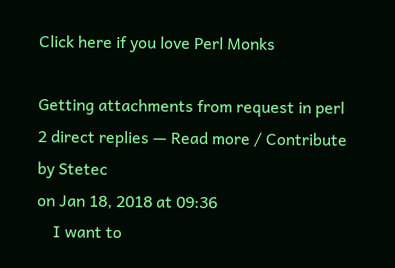Click here if you love Perl Monks

Getting attachments from request in perl
2 direct replies — Read more / Contribute
by Stetec
on Jan 18, 2018 at 09:36
    I want to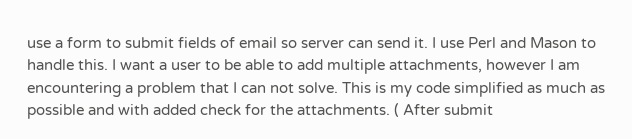use a form to submit fields of email so server can send it. I use Perl and Mason to handle this. I want a user to be able to add multiple attachments, however I am encountering a problem that I can not solve. This is my code simplified as much as possible and with added check for the attachments. ( After submit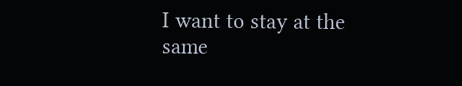I want to stay at the same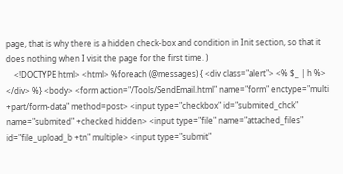page, that is why there is a hidden check-box and condition in Init section, so that it does nothing when I visit the page for the first time. )
    <!DOCTYPE html> <html> %foreach (@messages) { <div class="alert"> <% $_ | h %> </div> %} <body> <form action="/Tools/SendEmail.html" name="form" enctype="multi +part/form-data" method=post> <input type="checkbox" id="submited_chck" name="submited" +checked hidden> <input type="file" name="attached_files" id="file_upload_b +tn" multiple> <input type="submit"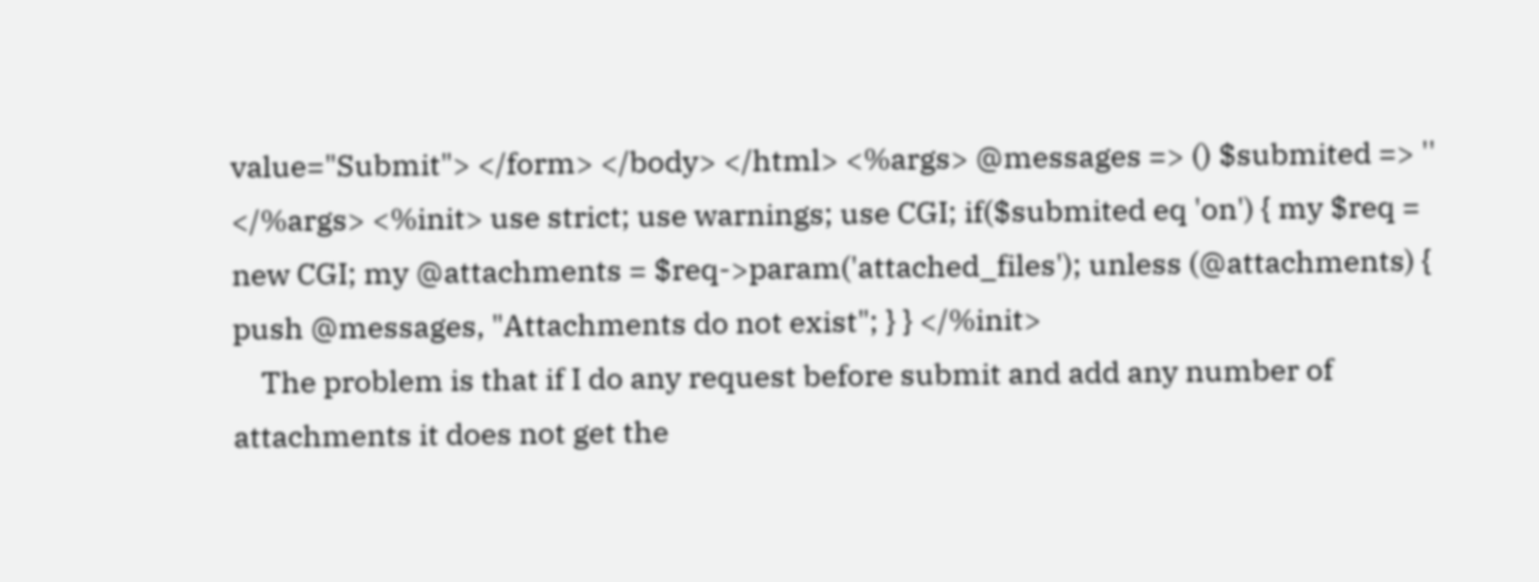value="Submit"> </form> </body> </html> <%args> @messages => () $submited => '' </%args> <%init> use strict; use warnings; use CGI; if($submited eq 'on') { my $req = new CGI; my @attachments = $req->param('attached_files'); unless (@attachments) { push @messages, "Attachments do not exist"; } } </%init>
    The problem is that if I do any request before submit and add any number of attachments it does not get the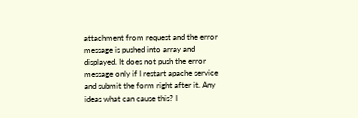attachment from request and the error message is pushed into array and displayed. It does not push the error message only if I restart apache service and submit the form right after it. Any ideas what can cause this? I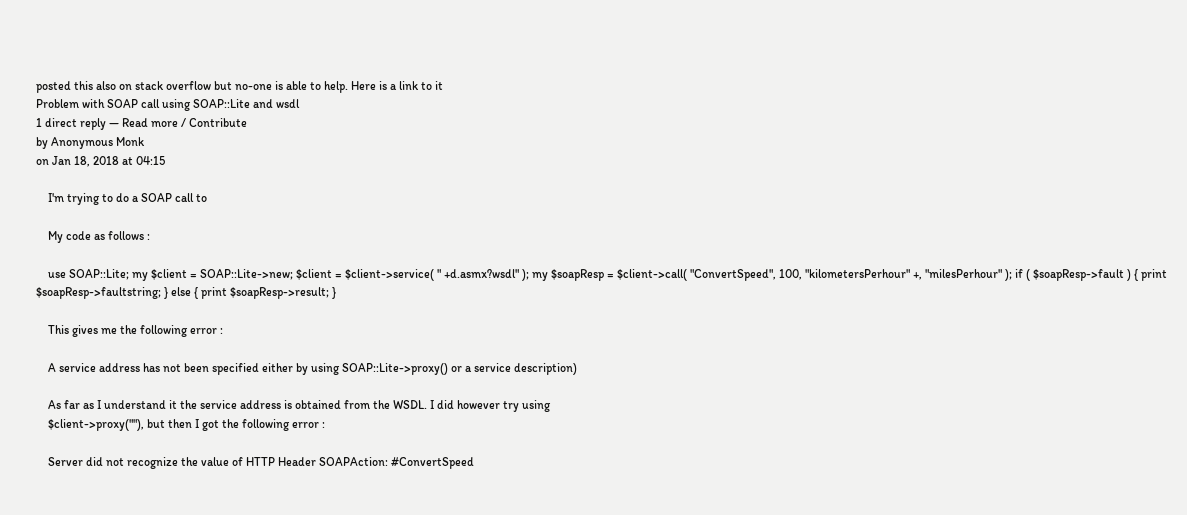posted this also on stack overflow but no-one is able to help. Here is a link to it
Problem with SOAP call using SOAP::Lite and wsdl
1 direct reply — Read more / Contribute
by Anonymous Monk
on Jan 18, 2018 at 04:15

    I'm trying to do a SOAP call to

    My code as follows :

    use SOAP::Lite; my $client = SOAP::Lite->new; $client = $client->service( " +d.asmx?wsdl" ); my $soapResp = $client->call( "ConvertSpeed", 100, "kilometersPerhour" +, "milesPerhour" ); if ( $soapResp->fault ) { print $soapResp->faultstring; } else { print $soapResp->result; }

    This gives me the following error :

    A service address has not been specified either by using SOAP::Lite->proxy() or a service description)

    As far as I understand it the service address is obtained from the WSDL. I did however try using
    $client->proxy(""), but then I got the following error :

    Server did not recognize the value of HTTP Header SOAPAction: #ConvertSpeed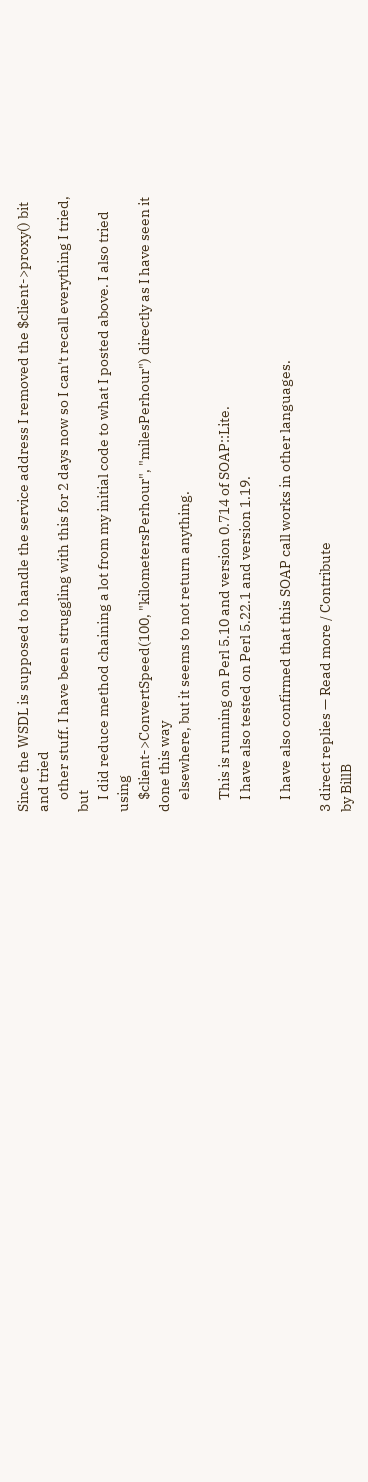Since the WSDL is supposed to handle the service address I removed the $client->proxy() bit and tried
    other stuff. I have been struggling with this for 2 days now so I can't recall everything I tried, but
    I did reduce method chaining a lot from my initial code to what I posted above. I also tried using
    $client->ConvertSpeed(100, "kilometersPerhour", "milesPerhour") directly as I have seen it done this way
    elsewhere, but it seems to not return anything.

    This is running on Perl 5.10 and version 0.714 of SOAP::Lite.
    I have also tested on Perl 5.22.1 and version 1.19.

    I have also confirmed that this SOAP call works in other languages.

3 direct replies — Read more / Contribute
by BillB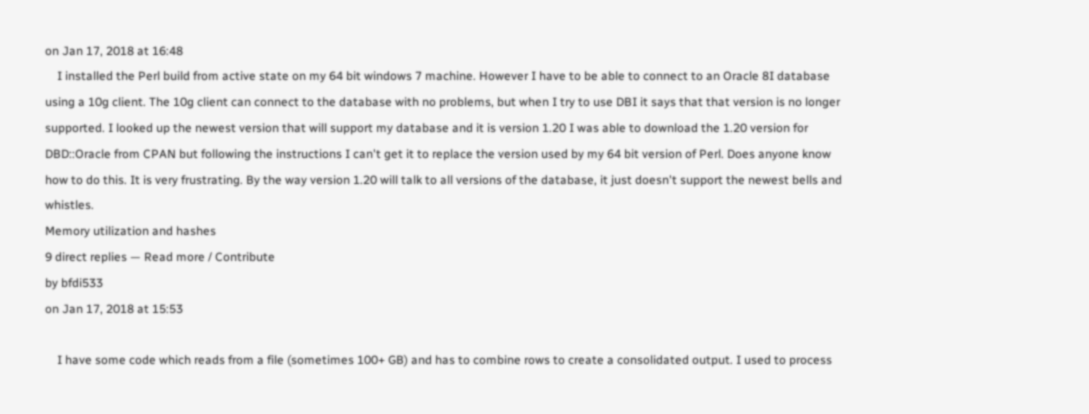on Jan 17, 2018 at 16:48
    I installed the Perl build from active state on my 64 bit windows 7 machine. However I have to be able to connect to an Oracle 8I database using a 10g client. The 10g client can connect to the database with no problems, but when I try to use DBI it says that that version is no longer supported. I looked up the newest version that will support my database and it is version 1.20 I was able to download the 1.20 version for DBD::Oracle from CPAN but following the instructions I can't get it to replace the version used by my 64 bit version of Perl. Does anyone know how to do this. It is very frustrating. By the way version 1.20 will talk to all versions of the database, it just doesn't support the newest bells and whistles.
Memory utilization and hashes
9 direct replies — Read more / Contribute
by bfdi533
on Jan 17, 2018 at 15:53

    I have some code which reads from a file (sometimes 100+ GB) and has to combine rows to create a consolidated output. I used to process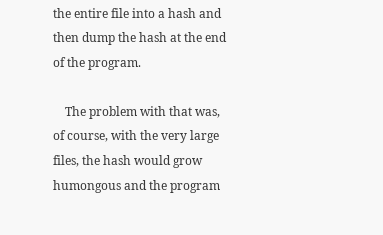the entire file into a hash and then dump the hash at the end of the program.

    The problem with that was, of course, with the very large files, the hash would grow humongous and the program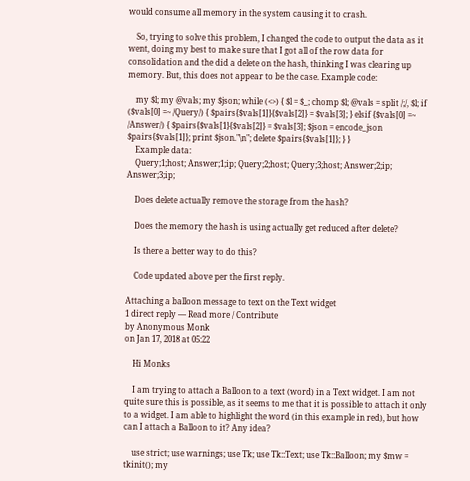would consume all memory in the system causing it to crash.

    So, trying to solve this problem, I changed the code to output the data as it went, doing my best to make sure that I got all of the row data for consolidation and the did a delete on the hash, thinking I was clearing up memory. But, this does not appear to be the case. Example code:

    my $l; my @vals; my $json; while (<>) { $l = $_; chomp $l; @vals = split /;/, $l; if ($vals[0] =~ /Query/) { $pairs{$vals[1]}{$vals[2]} = $vals[3]; } elsif {$vals[0] =~ /Answer/) { $pairs{$vals[1}{$vals[2]} = $vals[3]; $json = encode_json $pairs{$vals[1]}; print $json."\n"; delete $pairs{$vals[1]}; } }
    Example data:
    Query;1;host; Answer;1;ip; Query;2;host; Query;3;host; Answer;2;ip; Answer;3;ip;

    Does delete actually remove the storage from the hash?

    Does the memory the hash is using actually get reduced after delete?

    Is there a better way to do this?

    Code updated above per the first reply.

Attaching a balloon message to text on the Text widget
1 direct reply — Read more / Contribute
by Anonymous Monk
on Jan 17, 2018 at 05:22

    Hi Monks

    I am trying to attach a Balloon to a text (word) in a Text widget. I am not quite sure this is possible, as it seems to me that it is possible to attach it only to a widget. I am able to highlight the word (in this example in red), but how can I attach a Balloon to it? Any idea?

    use strict; use warnings; use Tk; use Tk::Text; use Tk::Balloon; my $mw = tkinit(); my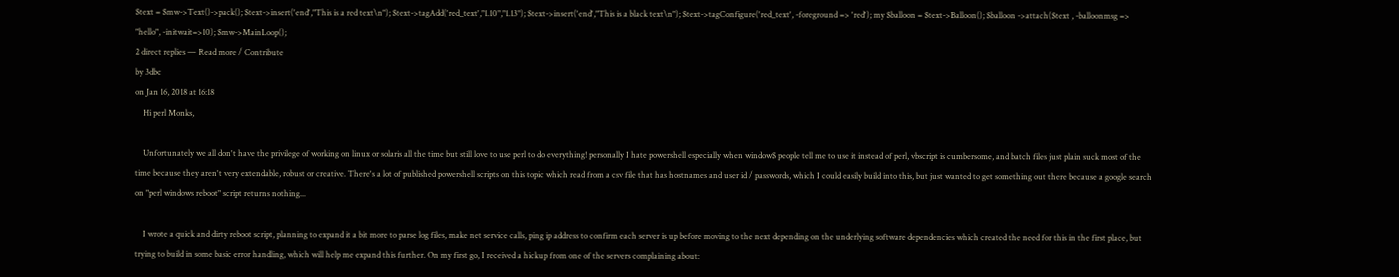$text = $mw->Text()->pack(); $text->insert('end',"This is a red text\n"); $text->tagAdd('red_text',"1.10","1.13"); $text->insert('end',"This is a black text\n"); $text->tagConfigure('red_text', -foreground => 'red'); my $balloon = $text->Balloon(); $balloon ->attach($text , -balloonmsg => "hello", -initwait=>10); $mw->MainLoop();
2 direct replies — Read more / Contribute
by 3dbc
on Jan 16, 2018 at 16:18
    Hi perl Monks,

    Unfortunately we all don't have the privilege of working on linux or solaris all the time but still love to use perl to do everything! personally I hate powershell especially when window$ people tell me to use it instead of perl, vbscript is cumbersome, and batch files just plain suck most of the time because they aren't very extendable, robust or creative. There's a lot of published powershell scripts on this topic which read from a csv file that has hostnames and user id / passwords, which I could easily build into this, but just wanted to get something out there because a google search on "perl windows reboot" script returns nothing...

    I wrote a quick and dirty reboot script, planning to expand it a bit more to parse log files, make net service calls, ping ip address to confirm each server is up before moving to the next depending on the underlying software dependencies which created the need for this in the first place, but trying to build in some basic error handling, which will help me expand this further. On my first go, I received a hickup from one of the servers complaining about: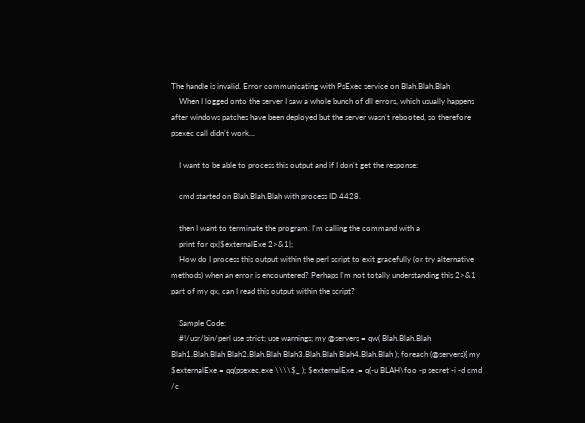The handle is invalid. Error communicating with PsExec service on Blah.Blah.Blah
    When I logged onto the server I saw a whole bunch of dll errors, which usually happens after windows patches have been deployed but the server wasn't rebooted, so therefore psexec call didn't work...

    I want to be able to process this output and if I don't get the response:

    cmd started on Blah.Blah.Blah with process ID 4428.

    then I want to terminate the program. I'm calling the command with a
    print for qx|$externalExe 2>&1|;
    How do I process this output within the perl script to exit gracefully (or try alternative methods) when an error is encountered? Perhaps I'm not totally understanding this 2>&1 part of my qx, can I read this output within the script?

    Sample Code:
    #!/usr/bin/perl use strict; use warnings; my @servers = qw( Blah.Blah.Blah Blah1.Blah.Blah Blah2.Blah.Blah Blah3.Blah.Blah Blah4.Blah.Blah ); foreach (@servers){ my $externalExe = qq(psexec.exe \\\\$_ ); $externalExe .= q(-u BLAH\foo -p secret -i -d cmd /c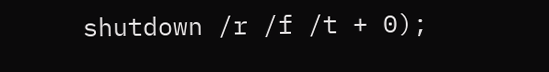shutdown /r /f /t + 0);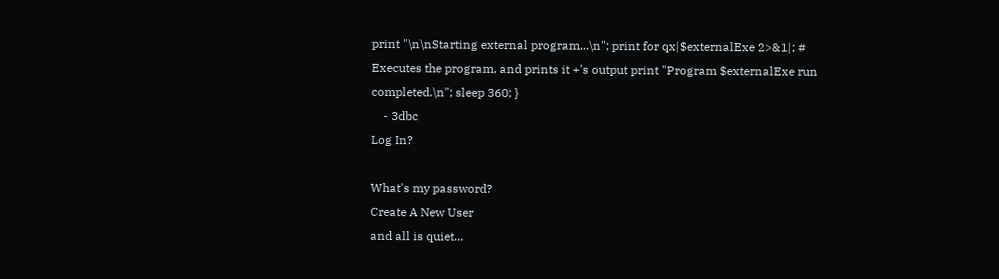print "\n\nStarting external program...\n"; print for qx|$externalExe 2>&1|; # Executes the program, and prints it +'s output print "Program $externalExe run completed.\n"; sleep 360; }
    - 3dbc
Log In?

What's my password?
Create A New User
and all is quiet...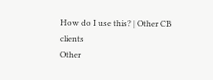How do I use this? | Other CB clients
Other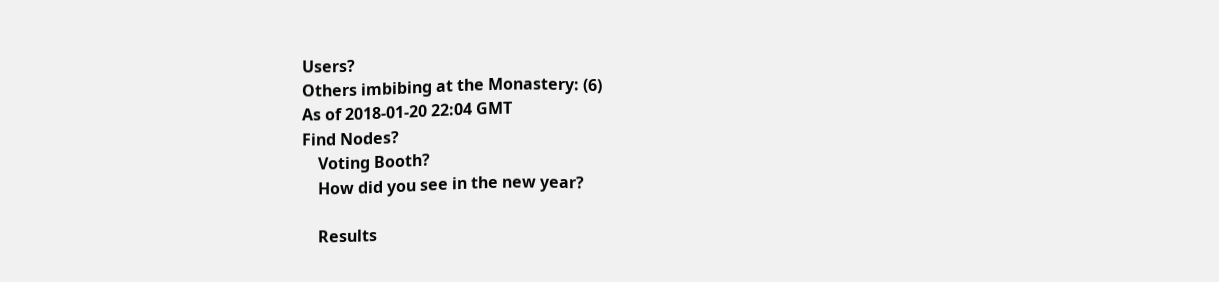Users?
Others imbibing at the Monastery: (6)
As of 2018-01-20 22:04 GMT
Find Nodes?
    Voting Booth?
    How did you see in the new year?

    Results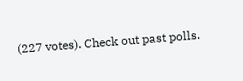(227 votes). Check out past polls.